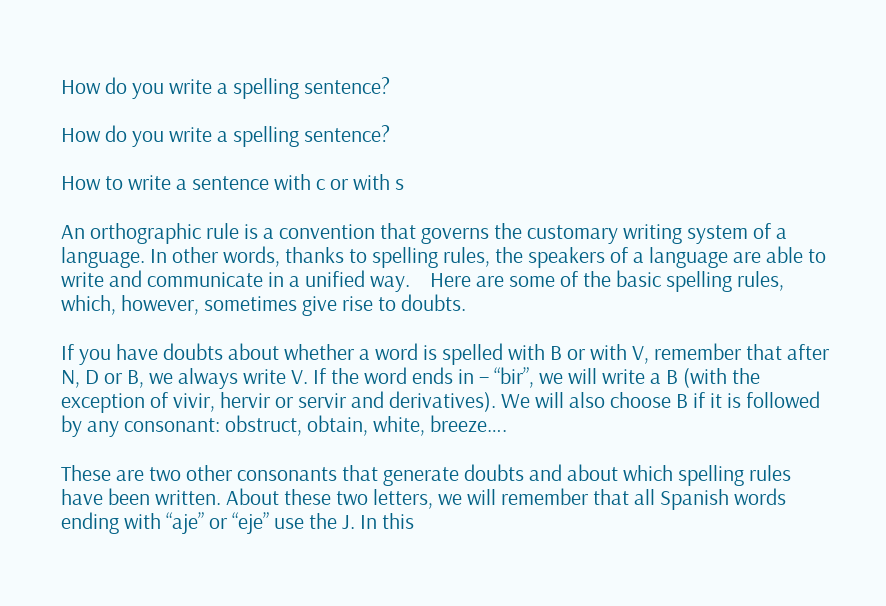How do you write a spelling sentence?

How do you write a spelling sentence?

How to write a sentence with c or with s

An orthographic rule is a convention that governs the customary writing system of a language. In other words, thanks to spelling rules, the speakers of a language are able to write and communicate in a unified way.    Here are some of the basic spelling rules, which, however, sometimes give rise to doubts.

If you have doubts about whether a word is spelled with B or with V, remember that after N, D or B, we always write V. If the word ends in – “bir”, we will write a B (with the exception of vivir, hervir or servir and derivatives). We will also choose B if it is followed by any consonant: obstruct, obtain, white, breeze….

These are two other consonants that generate doubts and about which spelling rules have been written. About these two letters, we will remember that all Spanish words ending with “aje” or “eje” use the J. In this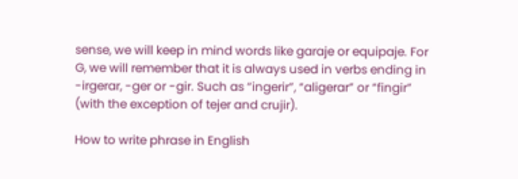sense, we will keep in mind words like garaje or equipaje. For G, we will remember that it is always used in verbs ending in -irgerar, -ger or -gir. Such as “ingerir”, “aligerar” or “fingir” (with the exception of tejer and crujir).

How to write phrase in English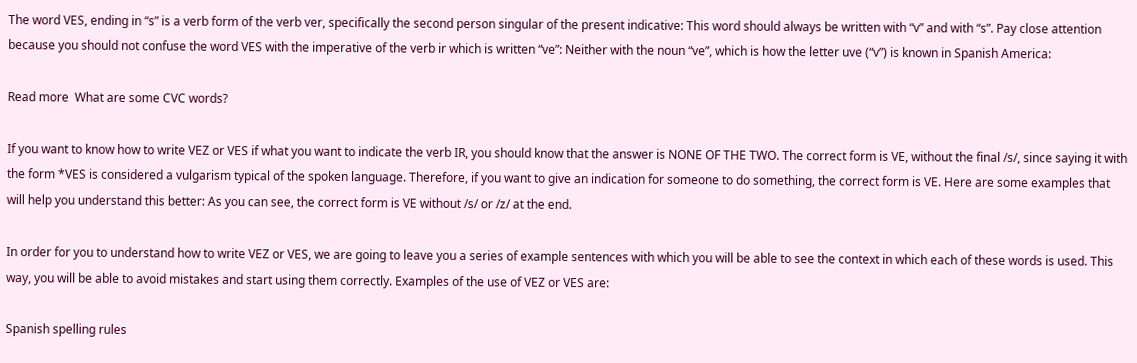The word VES, ending in “s” is a verb form of the verb ver, specifically the second person singular of the present indicative: This word should always be written with “v” and with “s”. Pay close attention because you should not confuse the word VES with the imperative of the verb ir which is written “ve”: Neither with the noun “ve”, which is how the letter uve (“v”) is known in Spanish America:

Read more  What are some CVC words?

If you want to know how to write VEZ or VES if what you want to indicate the verb IR, you should know that the answer is NONE OF THE TWO. The correct form is VE, without the final /s/, since saying it with the form *VES is considered a vulgarism typical of the spoken language. Therefore, if you want to give an indication for someone to do something, the correct form is VE. Here are some examples that will help you understand this better: As you can see, the correct form is VE without /s/ or /z/ at the end.

In order for you to understand how to write VEZ or VES, we are going to leave you a series of example sentences with which you will be able to see the context in which each of these words is used. This way, you will be able to avoid mistakes and start using them correctly. Examples of the use of VEZ or VES are:

Spanish spelling rules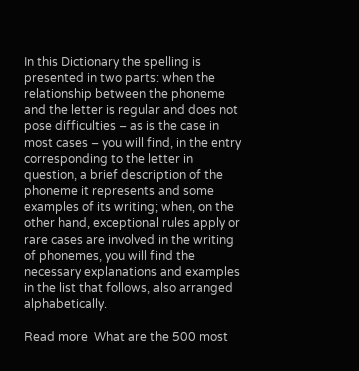In this Dictionary the spelling is presented in two parts: when the relationship between the phoneme and the letter is regular and does not pose difficulties – as is the case in most cases – you will find, in the entry corresponding to the letter in question, a brief description of the phoneme it represents and some examples of its writing; when, on the other hand, exceptional rules apply or rare cases are involved in the writing of phonemes, you will find the necessary explanations and examples in the list that follows, also arranged alphabetically.

Read more  What are the 500 most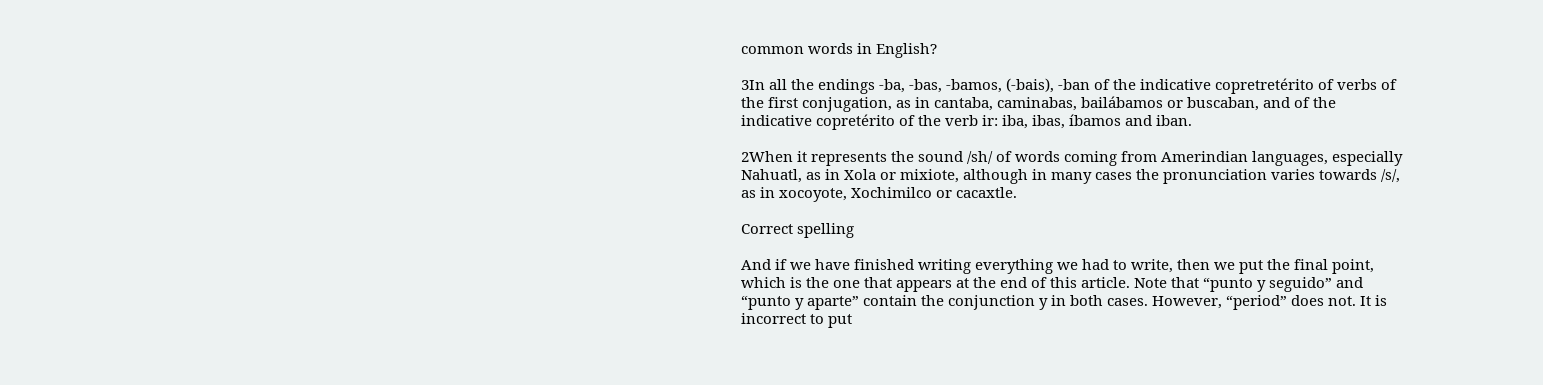common words in English?

3In all the endings -ba, -bas, -bamos, (-bais), -ban of the indicative copretretérito of verbs of the first conjugation, as in cantaba, caminabas, bailábamos or buscaban, and of the indicative copretérito of the verb ir: iba, ibas, íbamos and iban.

2When it represents the sound /sh/ of words coming from Amerindian languages, especially Nahuatl, as in Xola or mixiote, although in many cases the pronunciation varies towards /s/, as in xocoyote, Xochimilco or cacaxtle.

Correct spelling

And if we have finished writing everything we had to write, then we put the final point, which is the one that appears at the end of this article. Note that “punto y seguido” and “punto y aparte” contain the conjunction y in both cases. However, “period” does not. It is incorrect to put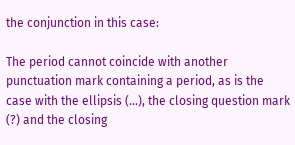the conjunction in this case:

The period cannot coincide with another punctuation mark containing a period, as is the case with the ellipsis (…), the closing question mark (?) and the closing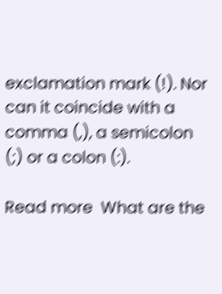exclamation mark (!). Nor can it coincide with a comma (,), a semicolon (;) or a colon (:).

Read more  What are the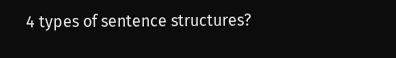4 types of sentence structures?